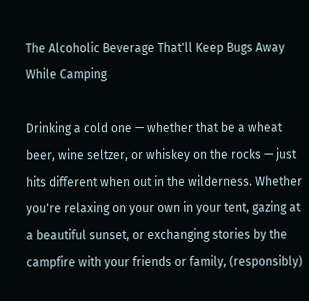The Alcoholic Beverage That'll Keep Bugs Away While Camping

Drinking a cold one — whether that be a wheat beer, wine seltzer, or whiskey on the rocks — just hits different when out in the wilderness. Whether you're relaxing on your own in your tent, gazing at a beautiful sunset, or exchanging stories by the campfire with your friends or family, (responsibly)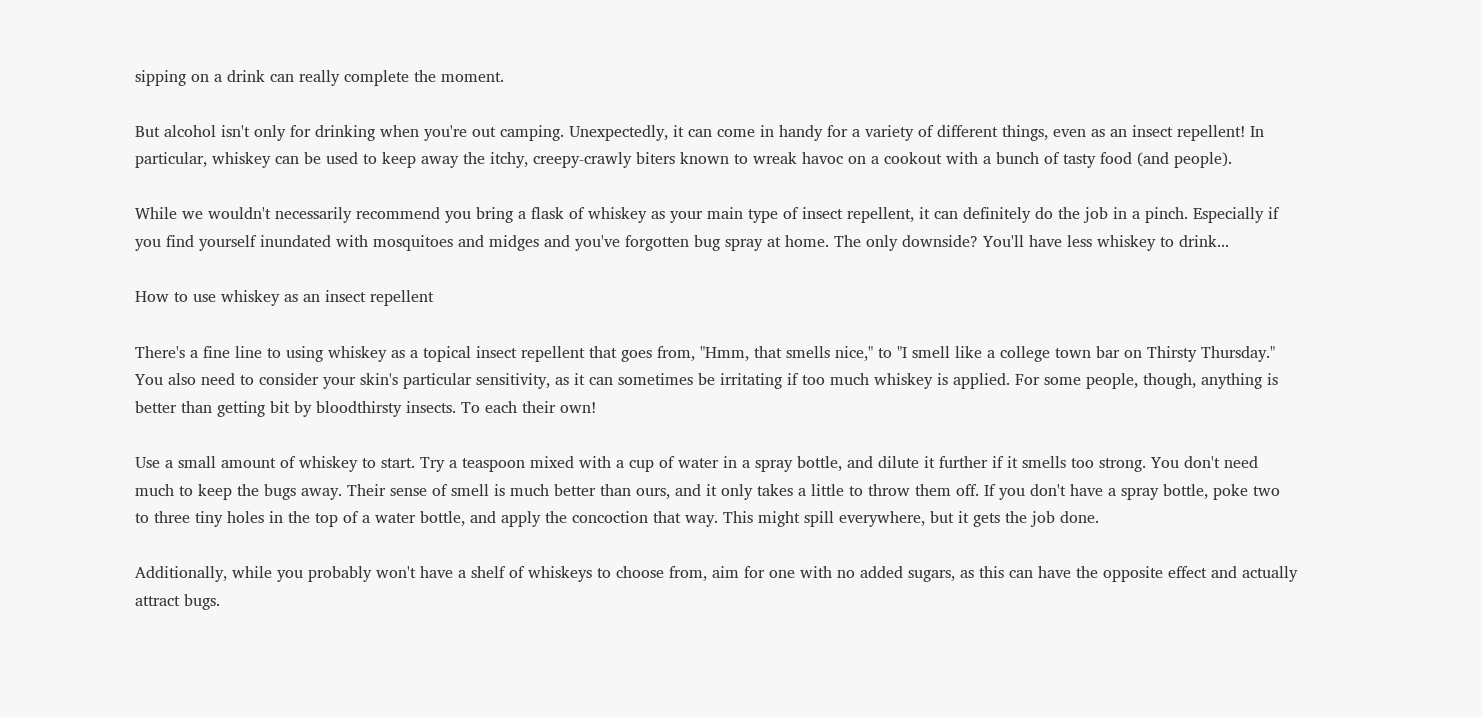sipping on a drink can really complete the moment.

But alcohol isn't only for drinking when you're out camping. Unexpectedly, it can come in handy for a variety of different things, even as an insect repellent! In particular, whiskey can be used to keep away the itchy, creepy-crawly biters known to wreak havoc on a cookout with a bunch of tasty food (and people).

While we wouldn't necessarily recommend you bring a flask of whiskey as your main type of insect repellent, it can definitely do the job in a pinch. Especially if you find yourself inundated with mosquitoes and midges and you've forgotten bug spray at home. The only downside? You'll have less whiskey to drink...

How to use whiskey as an insect repellent

There's a fine line to using whiskey as a topical insect repellent that goes from, "Hmm, that smells nice," to "I smell like a college town bar on Thirsty Thursday." You also need to consider your skin's particular sensitivity, as it can sometimes be irritating if too much whiskey is applied. For some people, though, anything is better than getting bit by bloodthirsty insects. To each their own!

Use a small amount of whiskey to start. Try a teaspoon mixed with a cup of water in a spray bottle, and dilute it further if it smells too strong. You don't need much to keep the bugs away. Their sense of smell is much better than ours, and it only takes a little to throw them off. If you don't have a spray bottle, poke two to three tiny holes in the top of a water bottle, and apply the concoction that way. This might spill everywhere, but it gets the job done.

Additionally, while you probably won't have a shelf of whiskeys to choose from, aim for one with no added sugars, as this can have the opposite effect and actually attract bugs.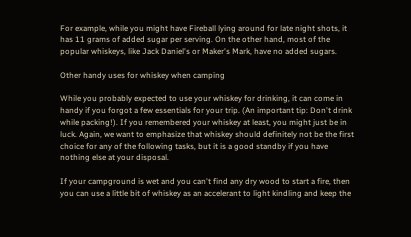For example, while you might have Fireball lying around for late night shots, it has 11 grams of added sugar per serving. On the other hand, most of the popular whiskeys, like Jack Daniel's or Maker's Mark, have no added sugars.

Other handy uses for whiskey when camping

While you probably expected to use your whiskey for drinking, it can come in handy if you forgot a few essentials for your trip. (An important tip: Don't drink while packing!). If you remembered your whiskey at least, you might just be in luck. Again, we want to emphasize that whiskey should definitely not be the first choice for any of the following tasks, but it is a good standby if you have nothing else at your disposal.

If your campground is wet and you can't find any dry wood to start a fire, then you can use a little bit of whiskey as an accelerant to light kindling and keep the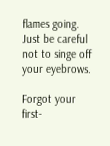flames going. Just be careful not to singe off your eyebrows.

Forgot your first-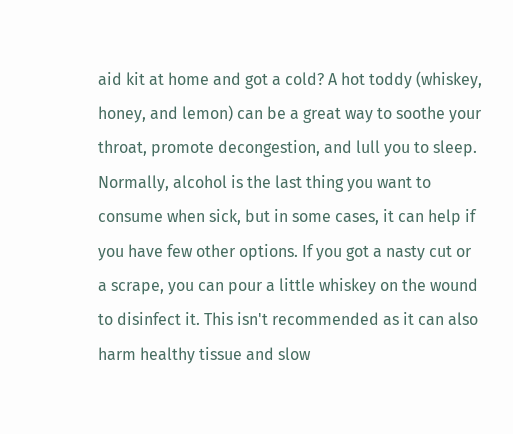aid kit at home and got a cold? A hot toddy (whiskey, honey, and lemon) can be a great way to soothe your throat, promote decongestion, and lull you to sleep. Normally, alcohol is the last thing you want to consume when sick, but in some cases, it can help if you have few other options. If you got a nasty cut or a scrape, you can pour a little whiskey on the wound to disinfect it. This isn't recommended as it can also harm healthy tissue and slow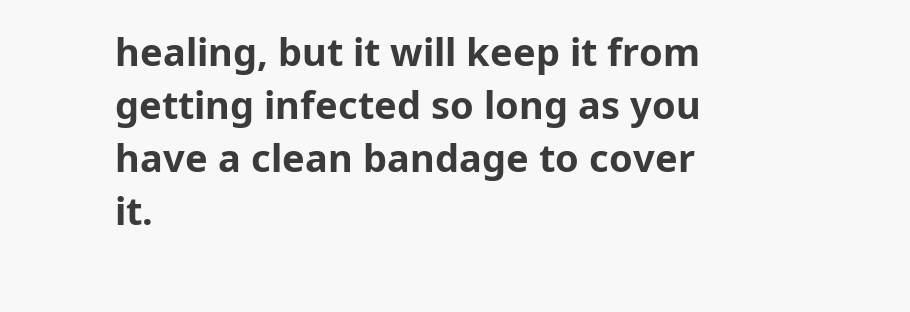healing, but it will keep it from getting infected so long as you have a clean bandage to cover it.